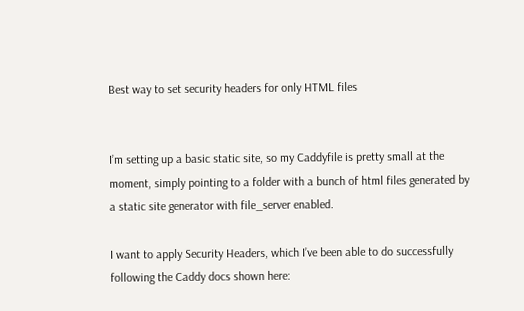Best way to set security headers for only HTML files


I’m setting up a basic static site, so my Caddyfile is pretty small at the moment, simply pointing to a folder with a bunch of html files generated by a static site generator with file_server enabled.

I want to apply Security Headers, which I’ve been able to do successfully following the Caddy docs shown here: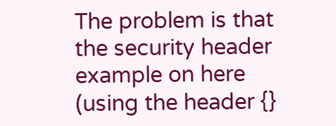The problem is that the security header example on here (using the header {}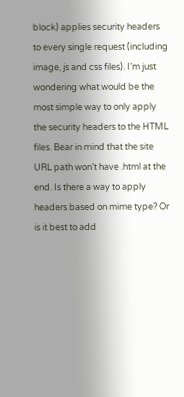block) applies security headers to every single request (including image, js and css files). I’m just wondering what would be the most simple way to only apply the security headers to the HTML files. Bear in mind that the site URL path won’t have .html at the end. Is there a way to apply headers based on mime type? Or is it best to add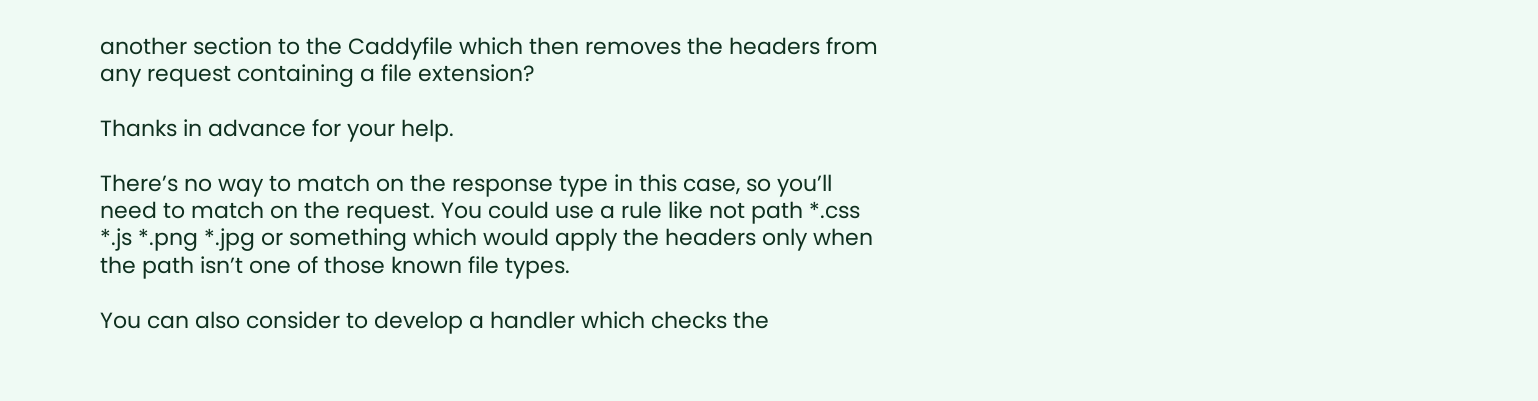another section to the Caddyfile which then removes the headers from any request containing a file extension?

Thanks in advance for your help.

There’s no way to match on the response type in this case, so you’ll need to match on the request. You could use a rule like not path *.css *.js *.png *.jpg or something which would apply the headers only when the path isn’t one of those known file types.

You can also consider to develop a handler which checks the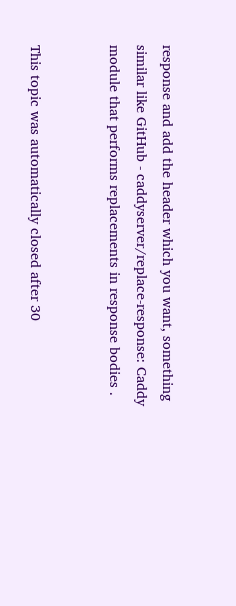response and add the header which you want, something similar like GitHub - caddyserver/replace-response: Caddy module that performs replacements in response bodies .


This topic was automatically closed after 30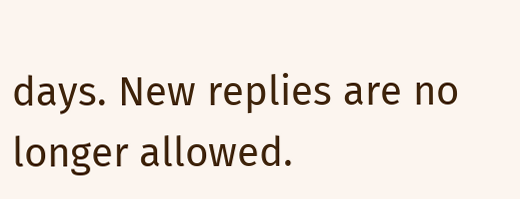days. New replies are no longer allowed.